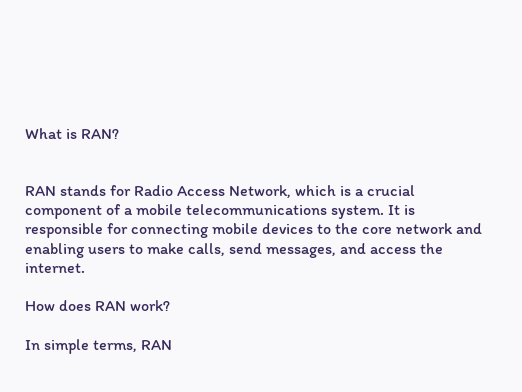What is RAN?


RAN stands for Radio Access Network, which is a crucial component of a mobile telecommunications system. It is responsible for connecting mobile devices to the core network and enabling users to make calls, send messages, and access the internet.

How does RAN work?

In simple terms, RAN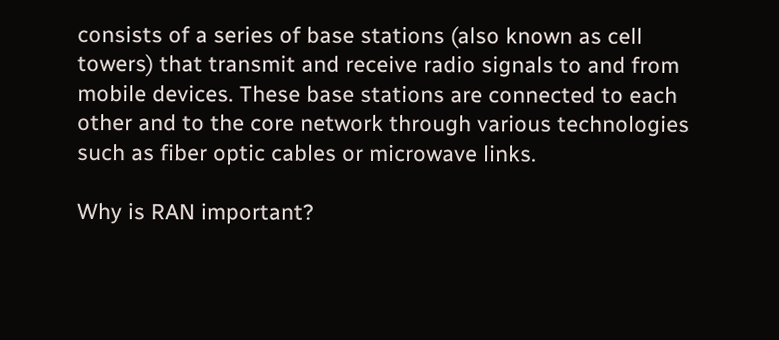consists of a series of base stations (also known as cell towers) that transmit and receive radio signals to and from mobile devices. These base stations are connected to each other and to the core network through various technologies such as fiber optic cables or microwave links.

Why is RAN important?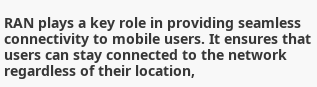RAN plays a key role in providing seamless connectivity to mobile users. It ensures that users can stay connected to the network regardless of their location,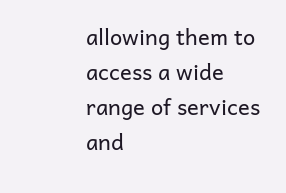allowing them to access a wide range of services and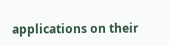applications on their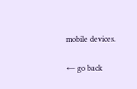mobile devices.

← go back